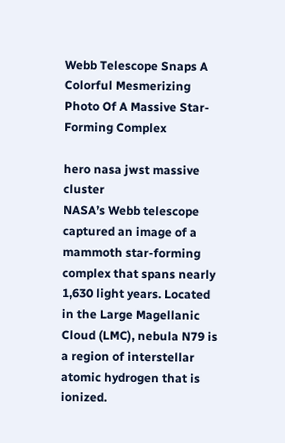Webb Telescope Snaps A Colorful Mesmerizing Photo Of A Massive Star-Forming Complex

hero nasa jwst massive cluster
NASA’s Webb telescope captured an image of a mammoth star-forming complex that spans nearly 1,630 light years. Located in the Large Magellanic Cloud (LMC), nebula N79 is a region of interstellar atomic hydrogen that is ionized.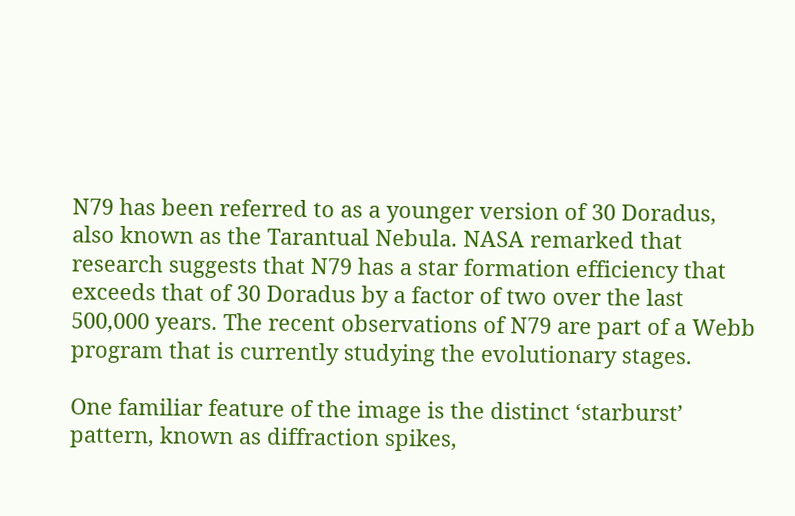N79 has been referred to as a younger version of 30 Doradus, also known as the Tarantual Nebula. NASA remarked that research suggests that N79 has a star formation efficiency that exceeds that of 30 Doradus by a factor of two over the last 500,000 years. The recent observations of N79 are part of a Webb program that is currently studying the evolutionary stages.

One familiar feature of the image is the distinct ‘starburst’ pattern, known as diffraction spikes,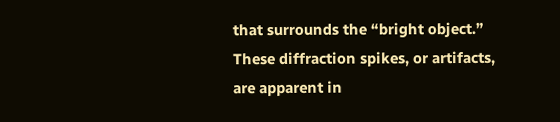that surrounds the “bright object.” These diffraction spikes, or artifacts, are apparent in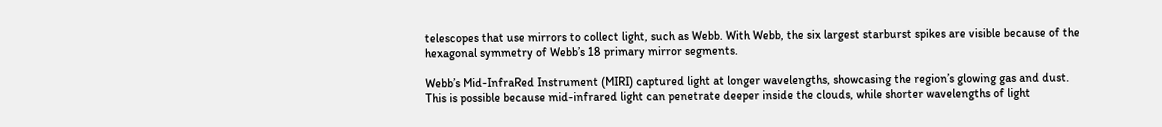telescopes that use mirrors to collect light, such as Webb. With Webb, the six largest starburst spikes are visible because of the hexagonal symmetry of Webb’s 18 primary mirror segments.

Webb’s Mid-InfraRed Instrument (MIRI) captured light at longer wavelengths, showcasing the region’s glowing gas and dust. This is possible because mid-infrared light can penetrate deeper inside the clouds, while shorter wavelengths of light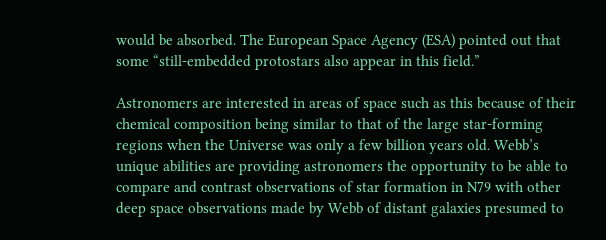would be absorbed. The European Space Agency (ESA) pointed out that some “still-embedded protostars also appear in this field.”

Astronomers are interested in areas of space such as this because of their chemical composition being similar to that of the large star-forming regions when the Universe was only a few billion years old. Webb’s unique abilities are providing astronomers the opportunity to be able to compare and contrast observations of star formation in N79 with other deep space observations made by Webb of distant galaxies presumed to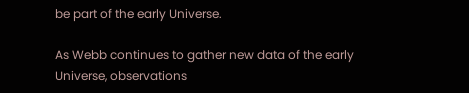be part of the early Universe.

As Webb continues to gather new data of the early Universe, observations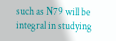such as N79 will be integral in studying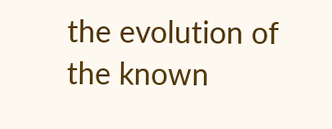the evolution of the known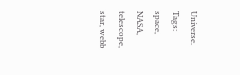Universe.
Tags:  space, NASA, telescope, star, webb